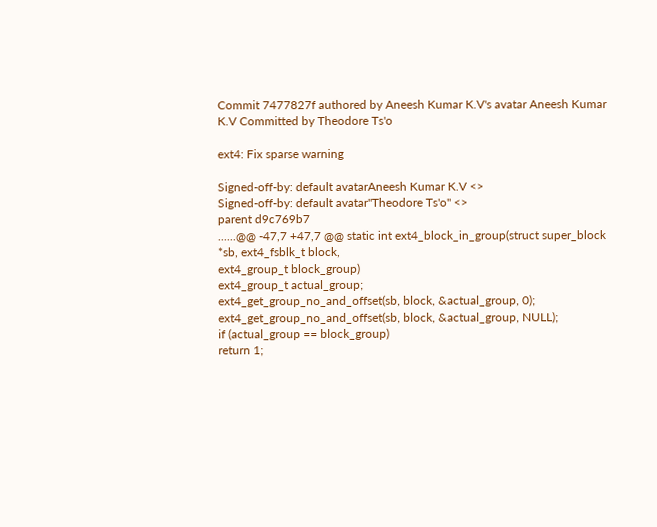Commit 7477827f authored by Aneesh Kumar K.V's avatar Aneesh Kumar K.V Committed by Theodore Ts'o

ext4: Fix sparse warning

Signed-off-by: default avatarAneesh Kumar K.V <>
Signed-off-by: default avatar"Theodore Ts'o" <>
parent d9c769b7
......@@ -47,7 +47,7 @@ static int ext4_block_in_group(struct super_block *sb, ext4_fsblk_t block,
ext4_group_t block_group)
ext4_group_t actual_group;
ext4_get_group_no_and_offset(sb, block, &actual_group, 0);
ext4_get_group_no_and_offset(sb, block, &actual_group, NULL);
if (actual_group == block_group)
return 1;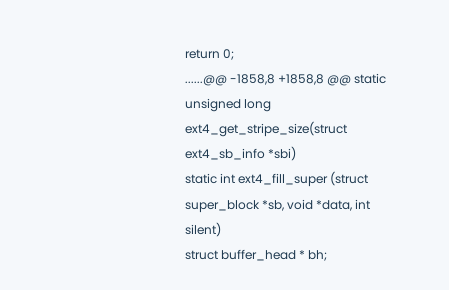return 0;
......@@ -1858,8 +1858,8 @@ static unsigned long ext4_get_stripe_size(struct ext4_sb_info *sbi)
static int ext4_fill_super (struct super_block *sb, void *data, int silent)
struct buffer_head * bh;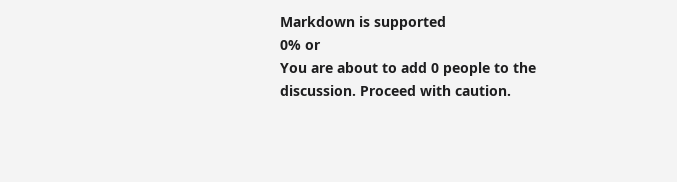Markdown is supported
0% or
You are about to add 0 people to the discussion. Proceed with caution.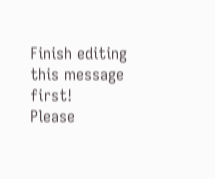Finish editing this message first!
Please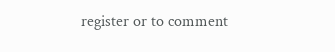register or to comment